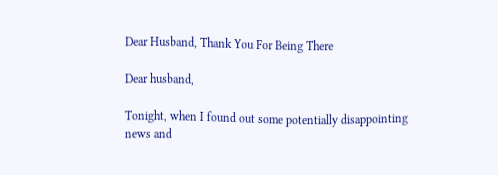Dear Husband, Thank You For Being There

Dear husband,

Tonight, when I found out some potentially disappointing news and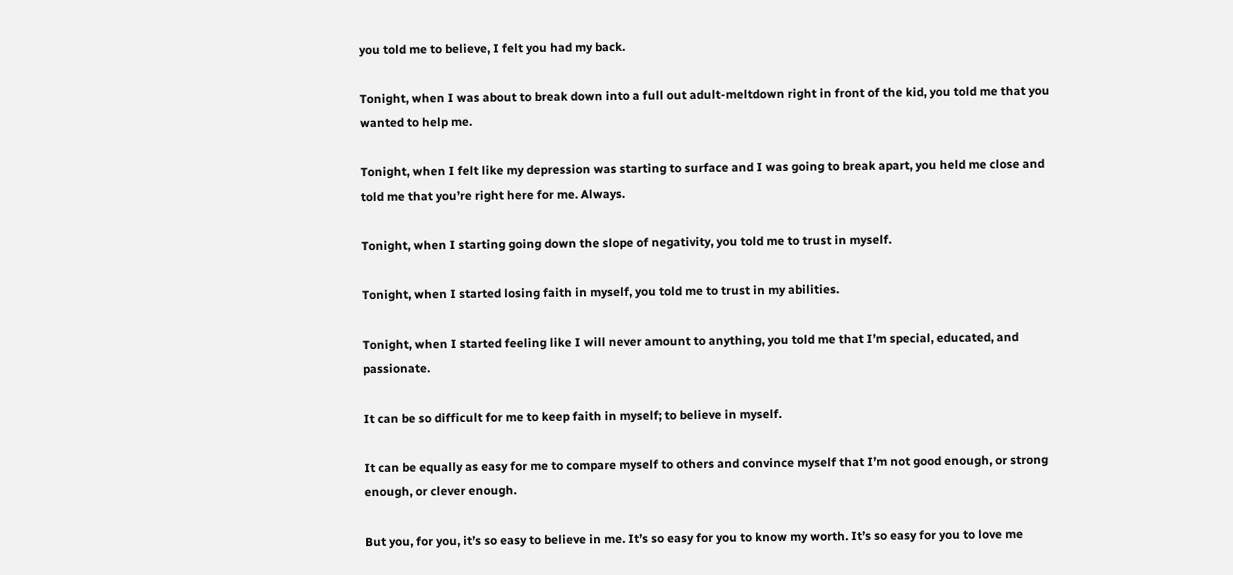you told me to believe, I felt you had my back.

Tonight, when I was about to break down into a full out adult-meltdown right in front of the kid, you told me that you wanted to help me.

Tonight, when I felt like my depression was starting to surface and I was going to break apart, you held me close and told me that you’re right here for me. Always.

Tonight, when I starting going down the slope of negativity, you told me to trust in myself.

Tonight, when I started losing faith in myself, you told me to trust in my abilities.

Tonight, when I started feeling like I will never amount to anything, you told me that I’m special, educated, and passionate.

It can be so difficult for me to keep faith in myself; to believe in myself.

It can be equally as easy for me to compare myself to others and convince myself that I’m not good enough, or strong enough, or clever enough.

But you, for you, it’s so easy to believe in me. It’s so easy for you to know my worth. It’s so easy for you to love me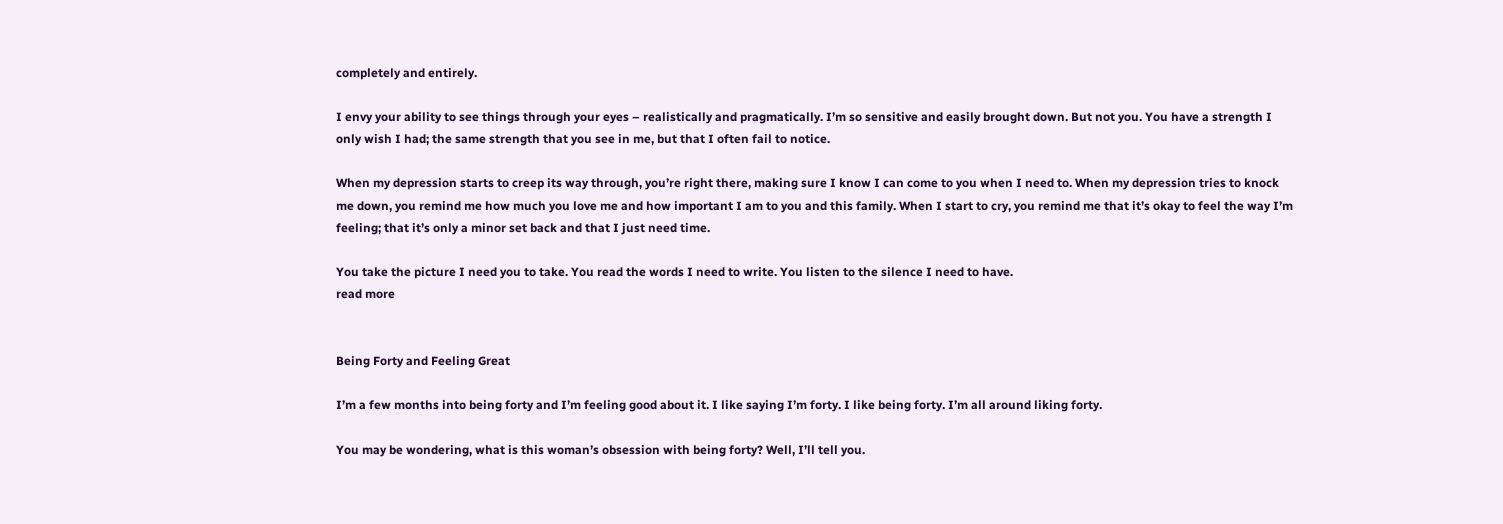completely and entirely.

I envy your ability to see things through your eyes – realistically and pragmatically. I’m so sensitive and easily brought down. But not you. You have a strength I only wish I had; the same strength that you see in me, but that I often fail to notice.

When my depression starts to creep its way through, you’re right there, making sure I know I can come to you when I need to. When my depression tries to knock me down, you remind me how much you love me and how important I am to you and this family. When I start to cry, you remind me that it’s okay to feel the way I’m feeling; that it’s only a minor set back and that I just need time.

You take the picture I need you to take. You read the words I need to write. You listen to the silence I need to have.
read more


Being Forty and Feeling Great

I’m a few months into being forty and I’m feeling good about it. I like saying I’m forty. I like being forty. I’m all around liking forty.

You may be wondering, what is this woman’s obsession with being forty? Well, I’ll tell you.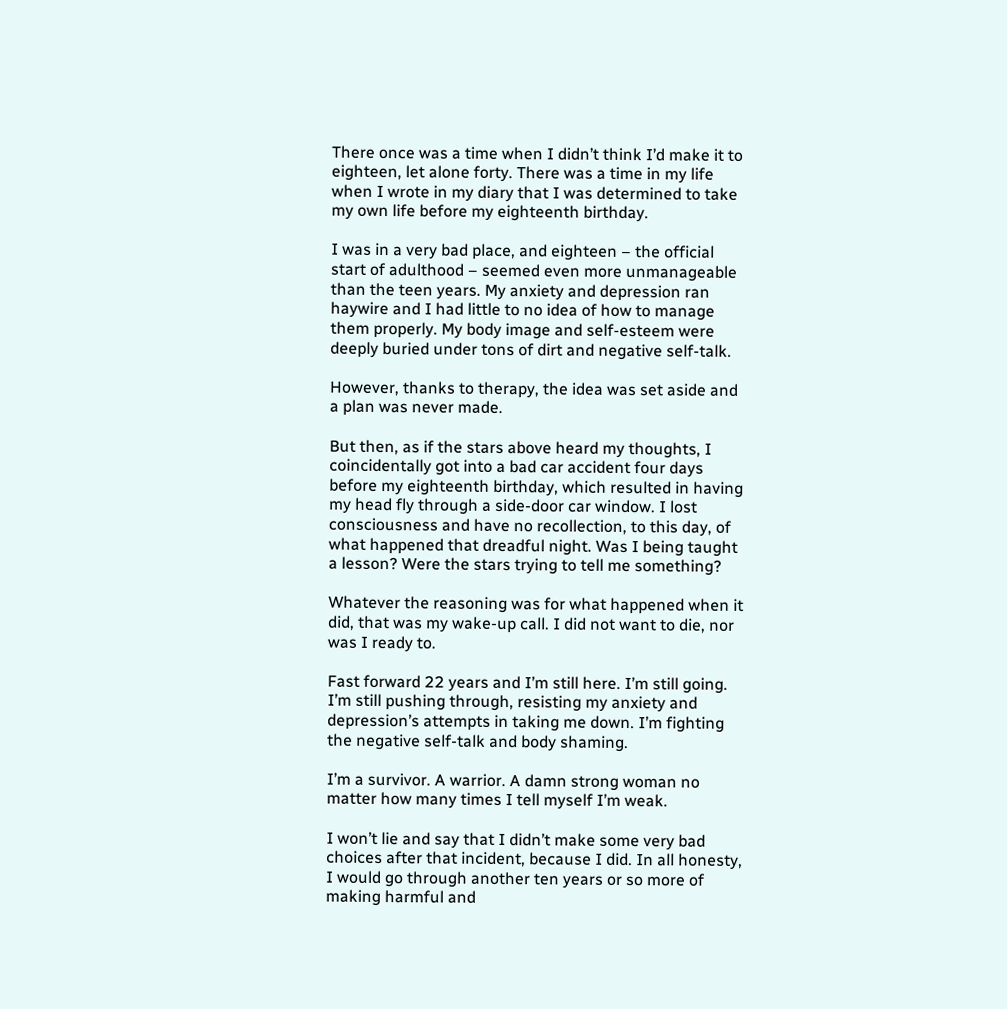There once was a time when I didn’t think I’d make it to eighteen, let alone forty. There was a time in my life when I wrote in my diary that I was determined to take my own life before my eighteenth birthday.

I was in a very bad place, and eighteen – the official start of adulthood – seemed even more unmanageable than the teen years. My anxiety and depression ran haywire and I had little to no idea of how to manage them properly. My body image and self-esteem were deeply buried under tons of dirt and negative self-talk.

However, thanks to therapy, the idea was set aside and a plan was never made.

But then, as if the stars above heard my thoughts, I coincidentally got into a bad car accident four days before my eighteenth birthday, which resulted in having my head fly through a side-door car window. I lost consciousness and have no recollection, to this day, of what happened that dreadful night. Was I being taught a lesson? Were the stars trying to tell me something?

Whatever the reasoning was for what happened when it did, that was my wake-up call. I did not want to die, nor was I ready to.

Fast forward 22 years and I’m still here. I’m still going. I’m still pushing through, resisting my anxiety and depression’s attempts in taking me down. I’m fighting the negative self-talk and body shaming.

I’m a survivor. A warrior. A damn strong woman no matter how many times I tell myself I’m weak.

I won’t lie and say that I didn’t make some very bad choices after that incident, because I did. In all honesty, I would go through another ten years or so more of making harmful and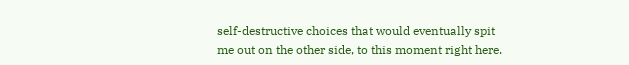self-destructive choices that would eventually spit me out on the other side, to this moment right here.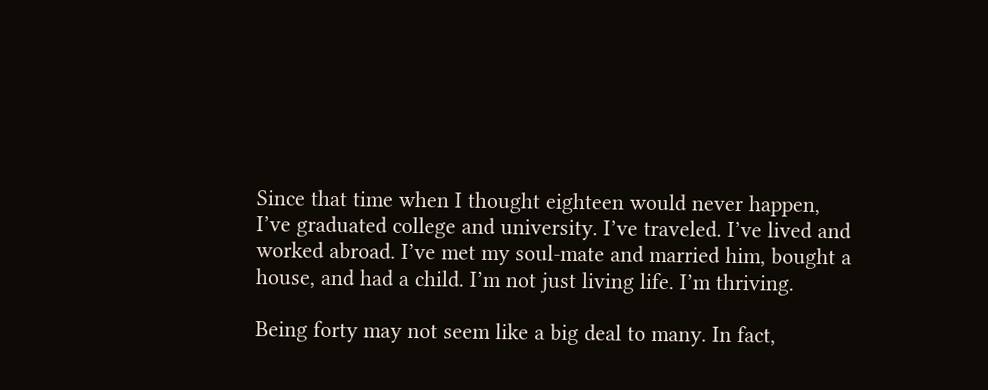Since that time when I thought eighteen would never happen, I’ve graduated college and university. I’ve traveled. I’ve lived and worked abroad. I’ve met my soul-mate and married him, bought a house, and had a child. I’m not just living life. I’m thriving.

Being forty may not seem like a big deal to many. In fact,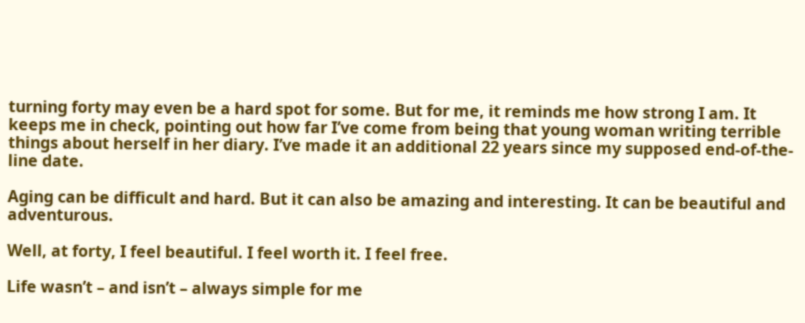turning forty may even be a hard spot for some. But for me, it reminds me how strong I am. It keeps me in check, pointing out how far I’ve come from being that young woman writing terrible things about herself in her diary. I’ve made it an additional 22 years since my supposed end-of-the-line date.

Aging can be difficult and hard. But it can also be amazing and interesting. It can be beautiful and adventurous.

Well, at forty, I feel beautiful. I feel worth it. I feel free.

Life wasn’t – and isn’t – always simple for me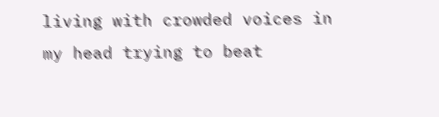living with crowded voices in my head trying to beat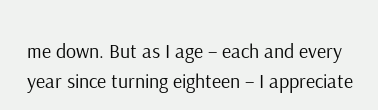me down. But as I age – each and every year since turning eighteen – I appreciate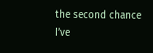the second chance I’ve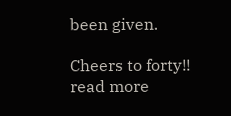been given.

Cheers to forty!!
read more